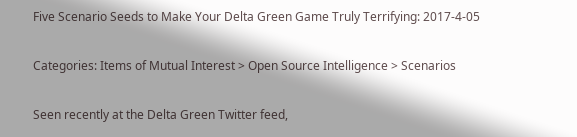Five Scenario Seeds to Make Your Delta Green Game Truly Terrifying: 2017-4-05

Categories: Items of Mutual Interest > Open Source Intelligence > Scenarios

Seen recently at the Delta Green Twitter feed,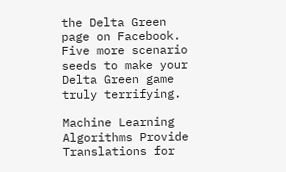the Delta Green page on Facebook. Five more scenario seeds to make your Delta Green game truly terrifying.

Machine Learning Algorithms Provide Translations for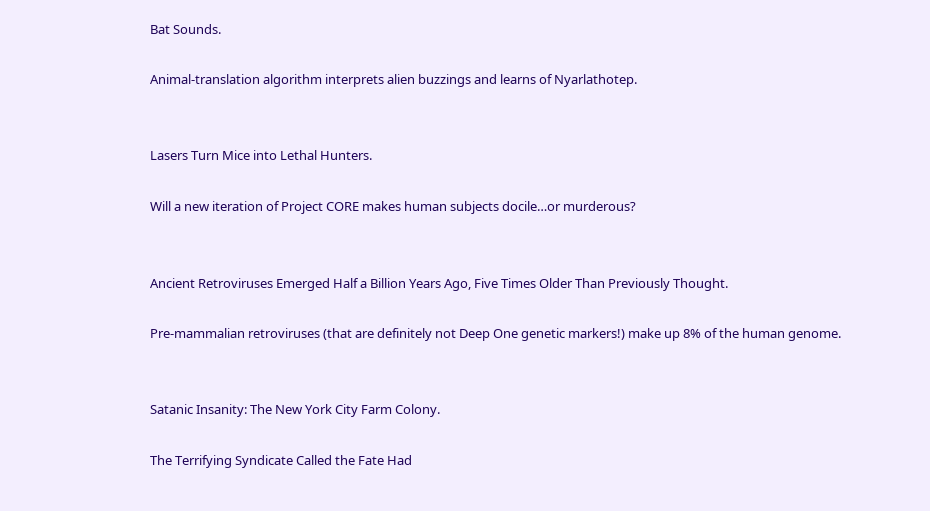Bat Sounds.

Animal-translation algorithm interprets alien buzzings and learns of Nyarlathotep.


Lasers Turn Mice into Lethal Hunters.

Will a new iteration of Project CORE makes human subjects docile…or murderous?


Ancient Retroviruses Emerged Half a Billion Years Ago, Five Times Older Than Previously Thought.

Pre-mammalian retroviruses (that are definitely not Deep One genetic markers!) make up 8% of the human genome.


Satanic Insanity: The New York City Farm Colony.

The Terrifying Syndicate Called the Fate Had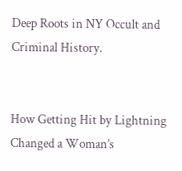Deep Roots in NY Occult and Criminal History.


How Getting Hit by Lightning Changed a Woman’s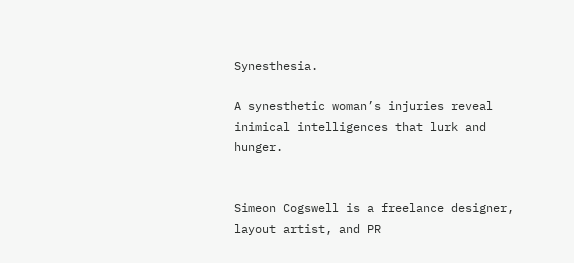Synesthesia.

A synesthetic woman’s injuries reveal inimical intelligences that lurk and hunger.


Simeon Cogswell is a freelance designer, layout artist, and PR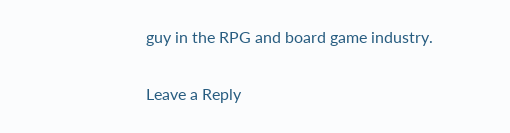guy in the RPG and board game industry.

Leave a Reply